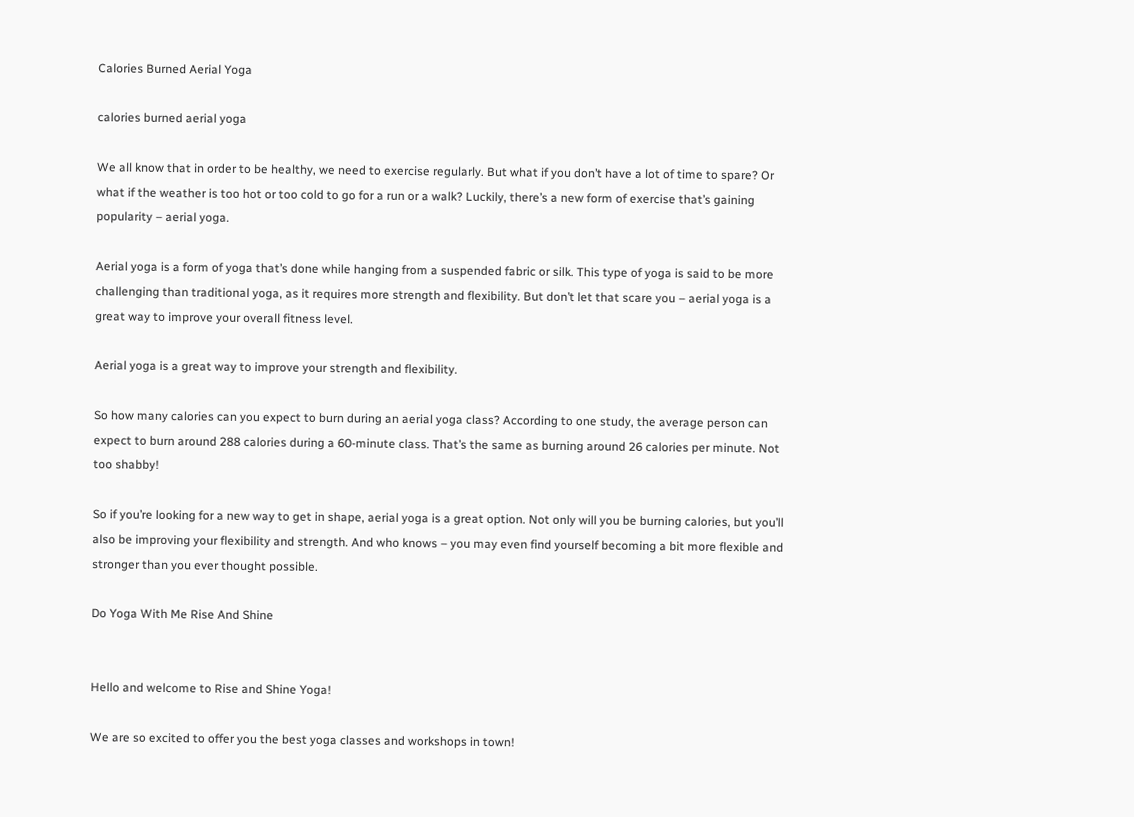Calories Burned Aerial Yoga

calories burned aerial yoga

We all know that in order to be healthy, we need to exercise regularly. But what if you don’t have a lot of time to spare? Or what if the weather is too hot or too cold to go for a run or a walk? Luckily, there’s a new form of exercise that’s gaining popularity – aerial yoga.

Aerial yoga is a form of yoga that’s done while hanging from a suspended fabric or silk. This type of yoga is said to be more challenging than traditional yoga, as it requires more strength and flexibility. But don’t let that scare you – aerial yoga is a great way to improve your overall fitness level.

Aerial yoga is a great way to improve your strength and flexibility.

So how many calories can you expect to burn during an aerial yoga class? According to one study, the average person can expect to burn around 288 calories during a 60-minute class. That’s the same as burning around 26 calories per minute. Not too shabby!

So if you’re looking for a new way to get in shape, aerial yoga is a great option. Not only will you be burning calories, but you’ll also be improving your flexibility and strength. And who knows – you may even find yourself becoming a bit more flexible and stronger than you ever thought possible.

Do Yoga With Me Rise And Shine


Hello and welcome to Rise and Shine Yoga!

We are so excited to offer you the best yoga classes and workshops in town!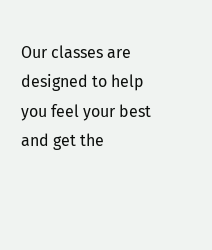Our classes are designed to help you feel your best and get the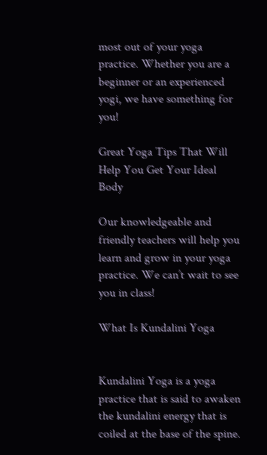most out of your yoga practice. Whether you are a beginner or an experienced yogi, we have something for you!

Great Yoga Tips That Will Help You Get Your Ideal Body

Our knowledgeable and friendly teachers will help you learn and grow in your yoga practice. We can’t wait to see you in class!

What Is Kundalini Yoga


Kundalini Yoga is a yoga practice that is said to awaken the kundalini energy that is coiled at the base of the spine.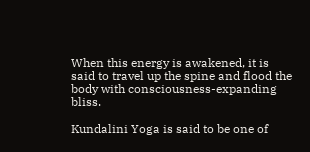When this energy is awakened, it is said to travel up the spine and flood the body with consciousness-expanding bliss.

Kundalini Yoga is said to be one of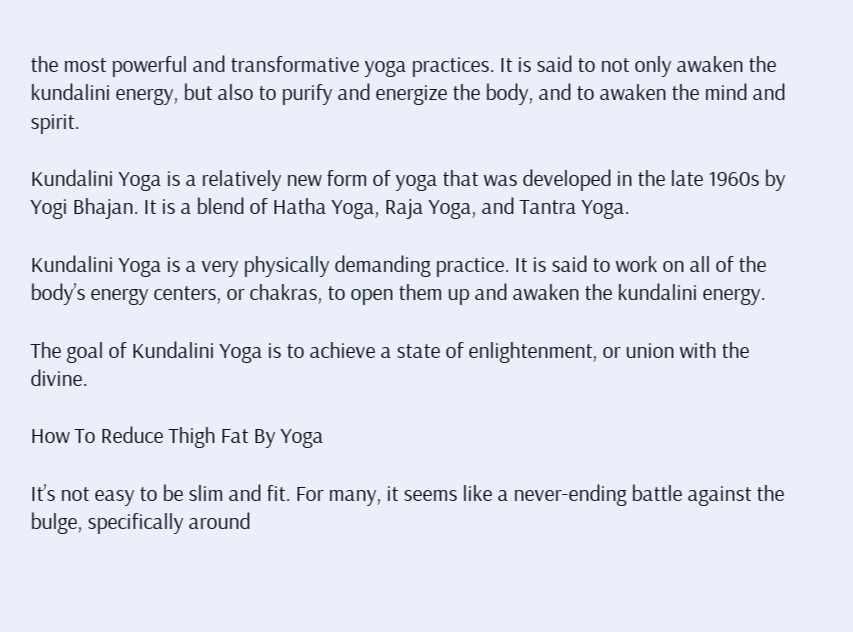the most powerful and transformative yoga practices. It is said to not only awaken the kundalini energy, but also to purify and energize the body, and to awaken the mind and spirit.

Kundalini Yoga is a relatively new form of yoga that was developed in the late 1960s by Yogi Bhajan. It is a blend of Hatha Yoga, Raja Yoga, and Tantra Yoga.

Kundalini Yoga is a very physically demanding practice. It is said to work on all of the body’s energy centers, or chakras, to open them up and awaken the kundalini energy.

The goal of Kundalini Yoga is to achieve a state of enlightenment, or union with the divine.

How To Reduce Thigh Fat By Yoga

It’s not easy to be slim and fit. For many, it seems like a never-ending battle against the bulge, specifically around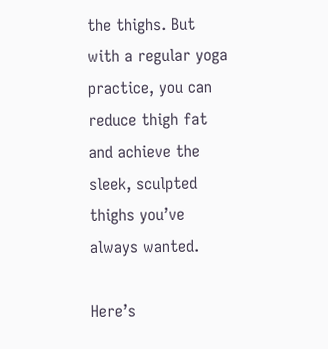the thighs. But with a regular yoga practice, you can reduce thigh fat and achieve the sleek, sculpted thighs you’ve always wanted.

Here’s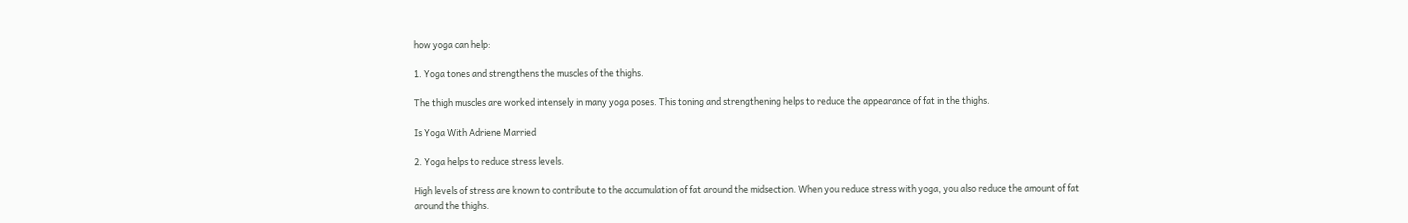how yoga can help:

1. Yoga tones and strengthens the muscles of the thighs.

The thigh muscles are worked intensely in many yoga poses. This toning and strengthening helps to reduce the appearance of fat in the thighs.

Is Yoga With Adriene Married

2. Yoga helps to reduce stress levels.

High levels of stress are known to contribute to the accumulation of fat around the midsection. When you reduce stress with yoga, you also reduce the amount of fat around the thighs.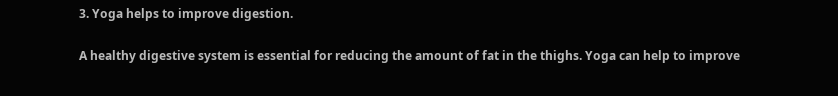3. Yoga helps to improve digestion.

A healthy digestive system is essential for reducing the amount of fat in the thighs. Yoga can help to improve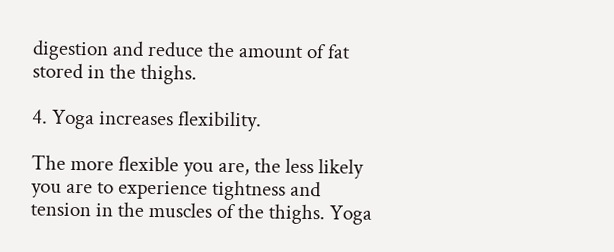digestion and reduce the amount of fat stored in the thighs.

4. Yoga increases flexibility.

The more flexible you are, the less likely you are to experience tightness and tension in the muscles of the thighs. Yoga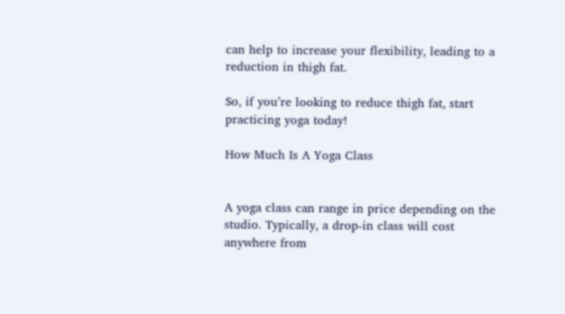can help to increase your flexibility, leading to a reduction in thigh fat.

So, if you’re looking to reduce thigh fat, start practicing yoga today!

How Much Is A Yoga Class


A yoga class can range in price depending on the studio. Typically, a drop-in class will cost anywhere from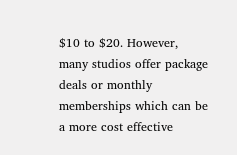$10 to $20. However, many studios offer package deals or monthly memberships which can be a more cost effective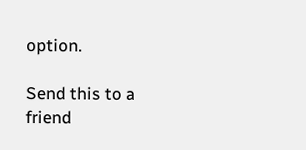option.

Send this to a friend